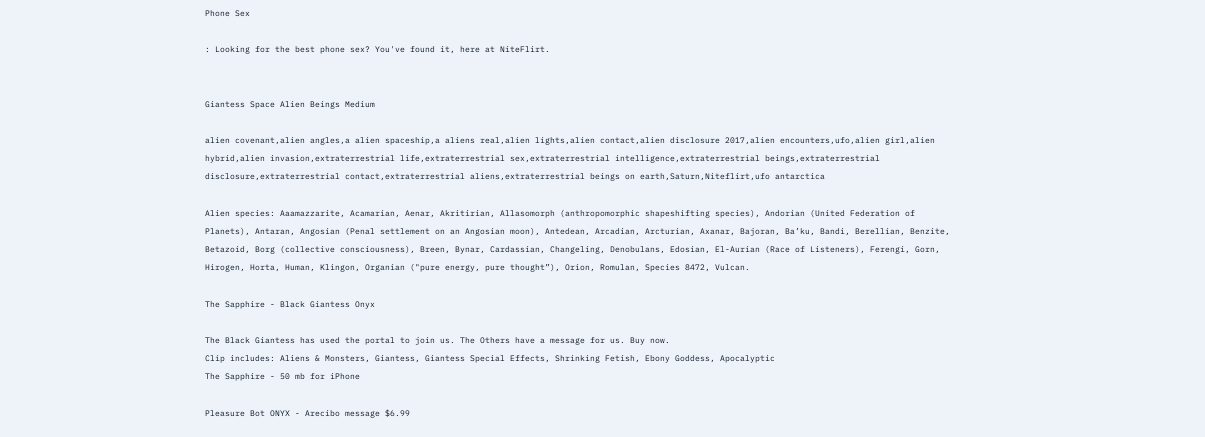Phone Sex

: Looking for the best phone sex? You've found it, here at NiteFlirt.


Giantess Space Alien Beings Medium

alien covenant,alien angles,a alien spaceship,a aliens real,alien lights,alien contact,alien disclosure 2017,alien encounters,ufo,alien girl,alien hybrid,alien invasion,extraterrestrial life,extraterrestrial sex,extraterrestrial intelligence,extraterrestrial beings,extraterrestrial disclosure,extraterrestrial contact,extraterrestrial aliens,extraterrestrial beings on earth,Saturn,Niteflirt,ufo antarctica

Alien species: Aaamazzarite, Acamarian, Aenar, Akritirian, Allasomorph (anthropomorphic shapeshifting species), Andorian (United Federation of Planets), Antaran, Angosian (Penal settlement on an Angosian moon), Antedean, Arcadian, Arcturian, Axanar, Bajoran, Ba’ku, Bandi, Berellian, Benzite, Betazoid, Borg (collective consciousness), Breen, Bynar, Cardassian, Changeling, Denobulans, Edosian, El-Aurian (Race of Listeners), Ferengi, Gorn, Hirogen, Horta, Human, Klingon, Organian ("pure energy, pure thought”), Orion, Romulan, Species 8472, Vulcan.

The Sapphire - Black Giantess Onyx

The Black Giantess has used the portal to join us. The Others have a message for us. Buy now.
Clip includes: Aliens & Monsters, Giantess, Giantess Special Effects, Shrinking Fetish, Ebony Goddess, Apocalyptic
The Sapphire - 50 mb for iPhone

Pleasure Bot ONYX - Arecibo message $6.99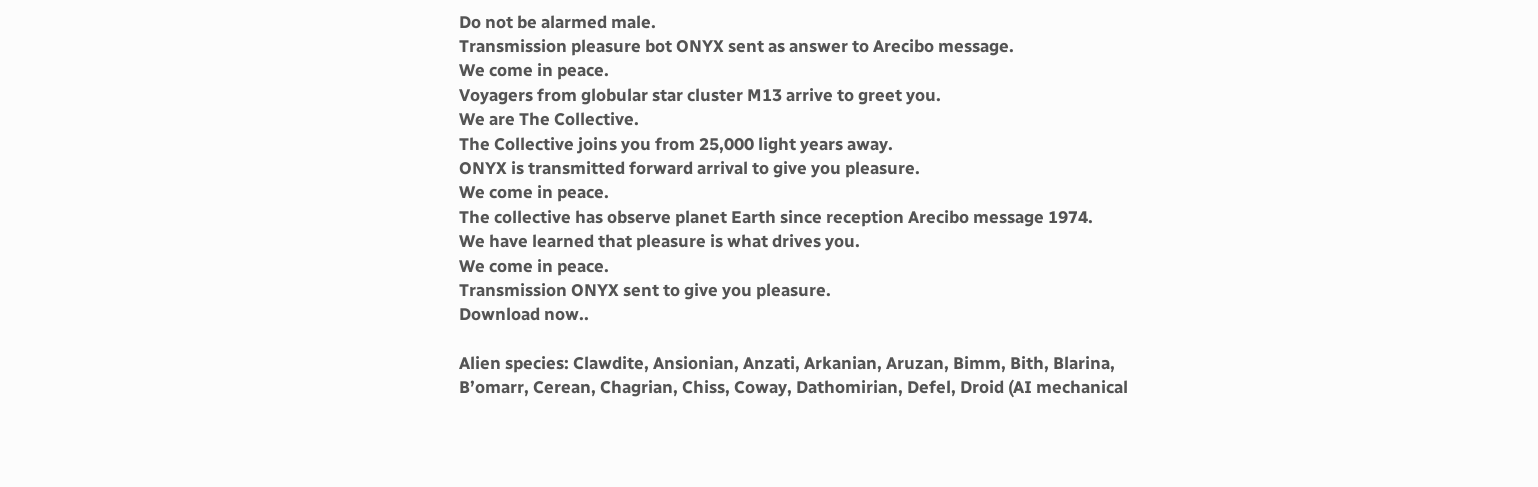Do not be alarmed male.
Transmission pleasure bot ONYX sent as answer to Arecibo message.
We come in peace.
Voyagers from globular star cluster M13 arrive to greet you.
We are The Collective.
The Collective joins you from 25,000 light years away.
ONYX is transmitted forward arrival to give you pleasure.
We come in peace.
The collective has observe planet Earth since reception Arecibo message 1974.
We have learned that pleasure is what drives you.
We come in peace.
Transmission ONYX sent to give you pleasure.
Download now..

Alien species: Clawdite, Ansionian, Anzati, Arkanian, Aruzan, Bimm, Bith, Blarina, B’omarr, Cerean, Chagrian, Chiss, Coway, Dathomirian, Defel, Droid (AI mechanical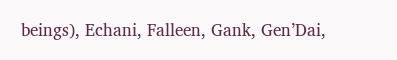beings), Echani, Falleen, Gank, Gen’Dai,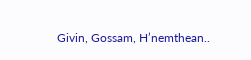Givin, Gossam, H’nemthean..